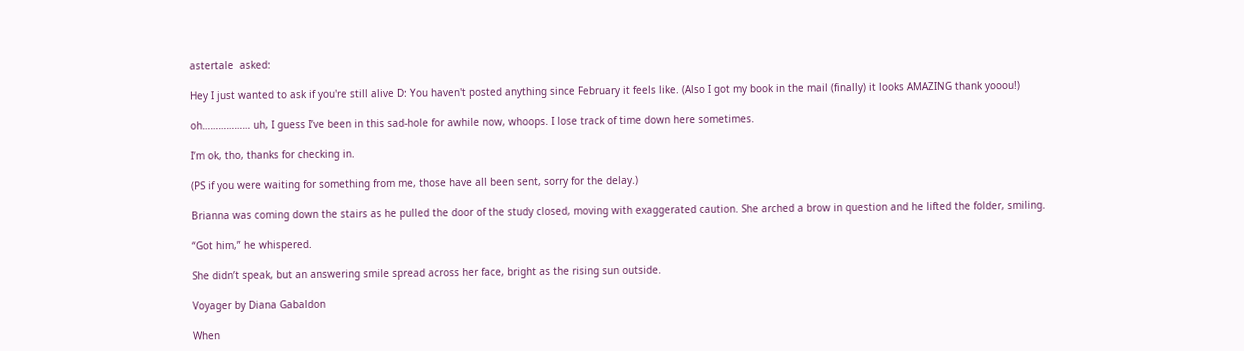astertale  asked:

Hey I just wanted to ask if you're still alive D: You haven't posted anything since February it feels like. (Also I got my book in the mail (finally) it looks AMAZING thank yooou!)

oh……………… uh, I guess I’ve been in this sad-hole for awhile now, whoops. I lose track of time down here sometimes.

I’m ok, tho, thanks for checking in.

(PS if you were waiting for something from me, those have all been sent, sorry for the delay.)

Brianna was coming down the stairs as he pulled the door of the study closed, moving with exaggerated caution. She arched a brow in question and he lifted the folder, smiling.

“Got him,” he whispered.

She didn’t speak, but an answering smile spread across her face, bright as the rising sun outside.

Voyager by Diana Gabaldon

When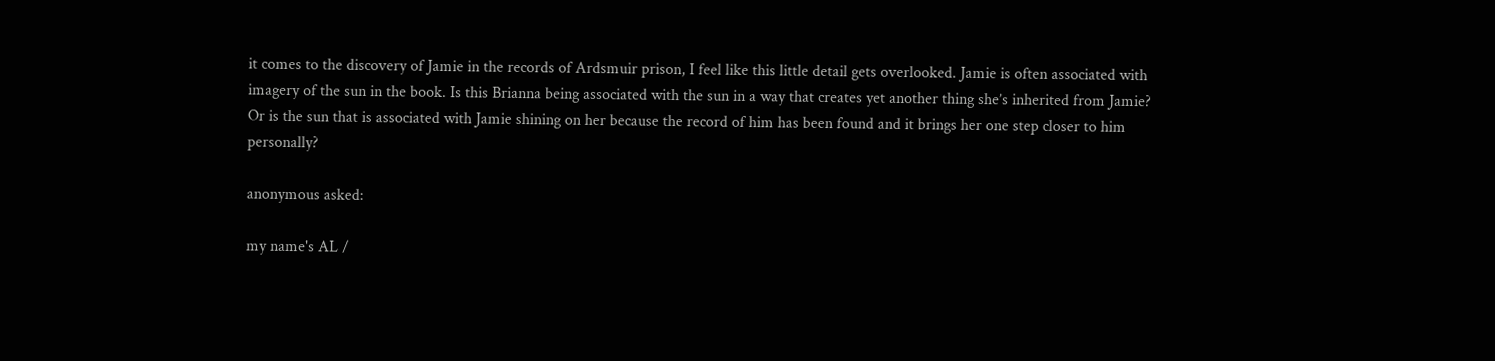it comes to the discovery of Jamie in the records of Ardsmuir prison, I feel like this little detail gets overlooked. Jamie is often associated with imagery of the sun in the book. Is this Brianna being associated with the sun in a way that creates yet another thing she’s inherited from Jamie? Or is the sun that is associated with Jamie shining on her because the record of him has been found and it brings her one step closer to him personally?

anonymous asked:

my name's AL /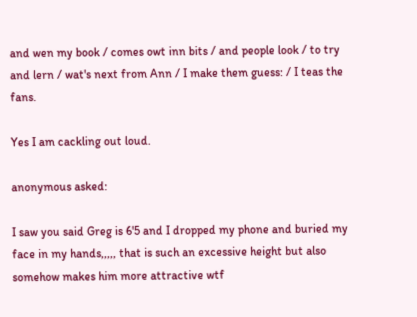and wen my book / comes owt inn bits / and people look / to try and lern / wat's next from Ann / I make them guess: / I teas the fans.

Yes I am cackling out loud.

anonymous asked:

I saw you said Greg is 6'5 and I dropped my phone and buried my face in my hands,,,,, that is such an excessive height but also somehow makes him more attractive wtf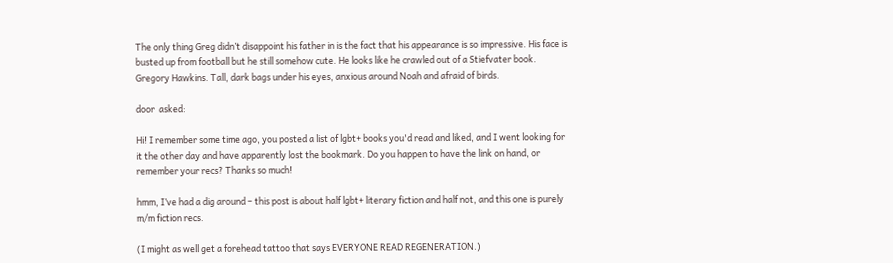The only thing Greg didn’t disappoint his father in is the fact that his appearance is so impressive. His face is busted up from football but he still somehow cute. He looks like he crawled out of a Stiefvater book.
Gregory Hawkins. Tall, dark bags under his eyes, anxious around Noah and afraid of birds.

door  asked:

Hi! I remember some time ago, you posted a list of lgbt+ books you'd read and liked, and I went looking for it the other day and have apparently lost the bookmark. Do you happen to have the link on hand, or remember your recs? Thanks so much!

hmm, I’ve had a dig around – this post is about half lgbt+ literary fiction and half not, and this one is purely m/m fiction recs.

(I might as well get a forehead tattoo that says EVERYONE READ REGENERATION.)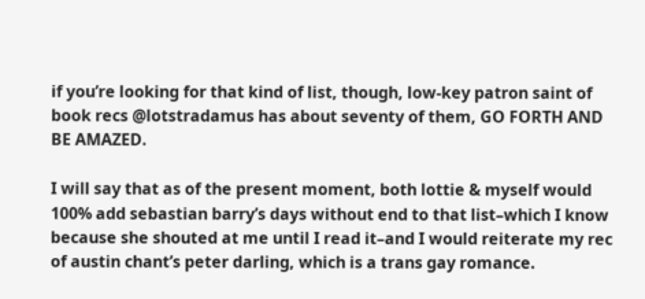if you’re looking for that kind of list, though, low-key patron saint of book recs @lotstradamus has about seventy of them, GO FORTH AND BE AMAZED.

I will say that as of the present moment, both lottie & myself would 100% add sebastian barry’s days without end to that list–which I know because she shouted at me until I read it–and I would reiterate my rec of austin chant’s peter darling, which is a trans gay romance.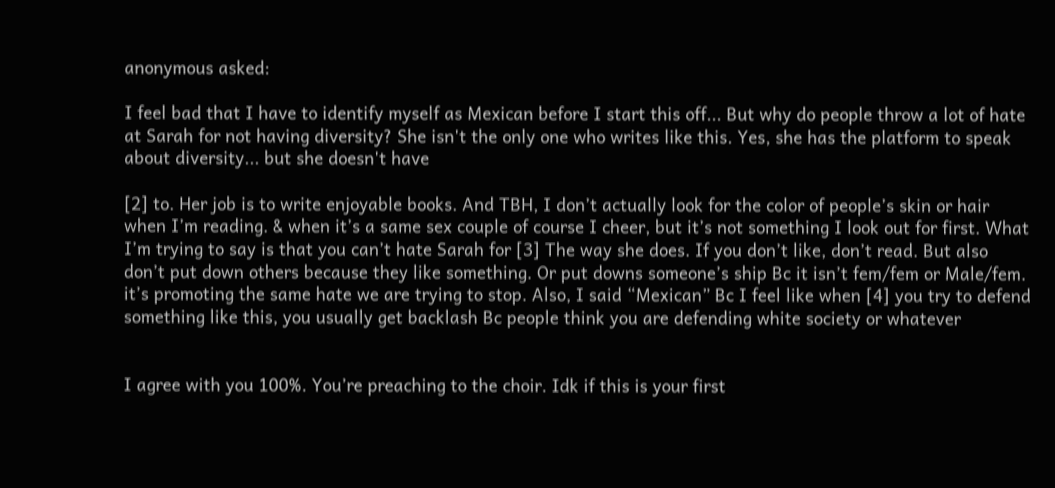anonymous asked:

I feel bad that I have to identify myself as Mexican before I start this off... But why do people throw a lot of hate at Sarah for not having diversity? She isn't the only one who writes like this. Yes, she has the platform to speak about diversity... but she doesn't have

[2] to. Her job is to write enjoyable books. And TBH, I don’t actually look for the color of people’s skin or hair when I’m reading. & when it’s a same sex couple of course I cheer, but it’s not something I look out for first. What I’m trying to say is that you can’t hate Sarah for [3] The way she does. If you don’t like, don’t read. But also don’t put down others because they like something. Or put downs someone’s ship Bc it isn’t fem/fem or Male/fem. it’s promoting the same hate we are trying to stop. Also, I said “Mexican” Bc I feel like when [4] you try to defend something like this, you usually get backlash Bc people think you are defending white society or whatever


I agree with you 100%. You’re preaching to the choir. Idk if this is your first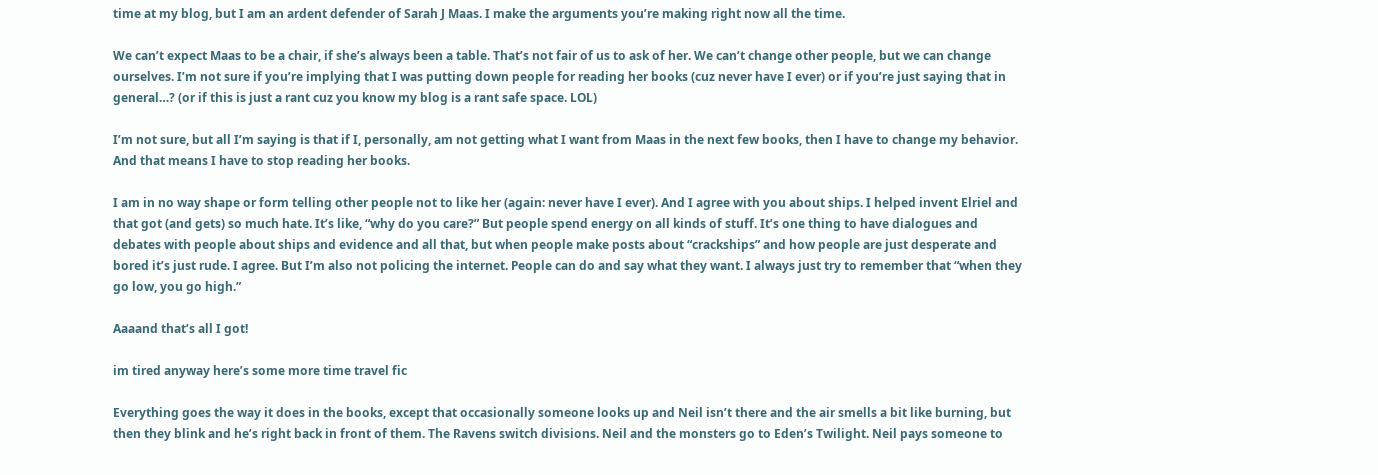time at my blog, but I am an ardent defender of Sarah J Maas. I make the arguments you’re making right now all the time.

We can’t expect Maas to be a chair, if she’s always been a table. That’s not fair of us to ask of her. We can’t change other people, but we can change ourselves. I’m not sure if you’re implying that I was putting down people for reading her books (cuz never have I ever) or if you’re just saying that in general…? (or if this is just a rant cuz you know my blog is a rant safe space. LOL)

I’m not sure, but all I’m saying is that if I, personally, am not getting what I want from Maas in the next few books, then I have to change my behavior. And that means I have to stop reading her books.

I am in no way shape or form telling other people not to like her (again: never have I ever). And I agree with you about ships. I helped invent Elriel and that got (and gets) so much hate. It’s like, “why do you care?” But people spend energy on all kinds of stuff. It’s one thing to have dialogues and debates with people about ships and evidence and all that, but when people make posts about “crackships” and how people are just desperate and bored it’s just rude. I agree. But I’m also not policing the internet. People can do and say what they want. I always just try to remember that “when they go low, you go high.”

Aaaand that’s all I got!

im tired anyway here’s some more time travel fic

Everything goes the way it does in the books, except that occasionally someone looks up and Neil isn’t there and the air smells a bit like burning, but then they blink and he’s right back in front of them. The Ravens switch divisions. Neil and the monsters go to Eden’s Twilight. Neil pays someone to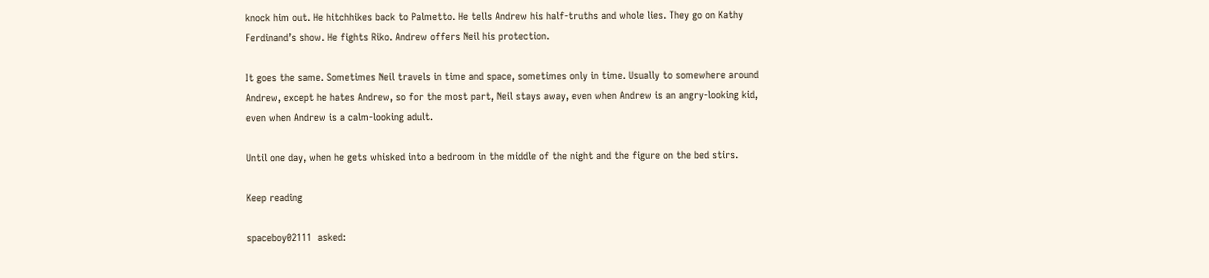knock him out. He hitchhikes back to Palmetto. He tells Andrew his half-truths and whole lies. They go on Kathy Ferdinand’s show. He fights Riko. Andrew offers Neil his protection.

It goes the same. Sometimes Neil travels in time and space, sometimes only in time. Usually to somewhere around Andrew, except he hates Andrew, so for the most part, Neil stays away, even when Andrew is an angry-looking kid, even when Andrew is a calm-looking adult.

Until one day, when he gets whisked into a bedroom in the middle of the night and the figure on the bed stirs.

Keep reading

spaceboy02111  asked: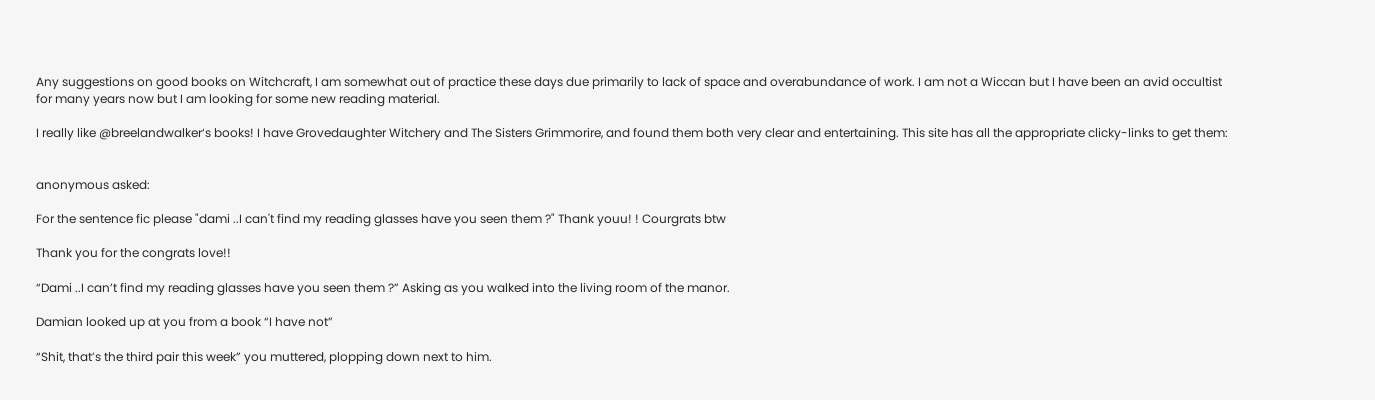Any suggestions on good books on Witchcraft, I am somewhat out of practice these days due primarily to lack of space and overabundance of work. I am not a Wiccan but I have been an avid occultist for many years now but I am looking for some new reading material.

I really like @breelandwalker‘s books! I have Grovedaughter Witchery and The Sisters Grimmorire, and found them both very clear and entertaining. This site has all the appropriate clicky-links to get them:


anonymous asked:

For the sentence fic please "dami ..I can't find my reading glasses have you seen them ?" Thank youu! ! Courgrats btw

Thank you for the congrats love!!

“Dami ..I can’t find my reading glasses have you seen them ?” Asking as you walked into the living room of the manor.

Damian looked up at you from a book “I have not”

“Shit, that’s the third pair this week” you muttered, plopping down next to him.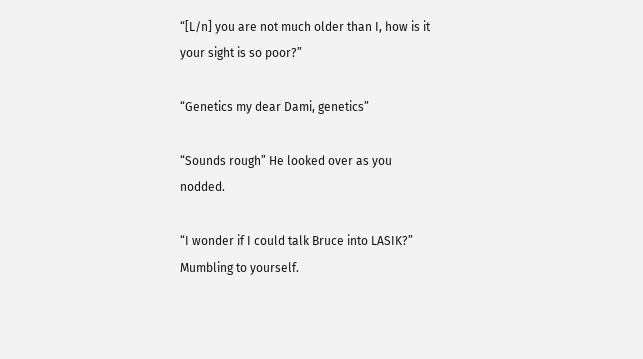“[L/n] you are not much older than I, how is it your sight is so poor?”

“Genetics my dear Dami, genetics”

“Sounds rough” He looked over as you nodded.

“I wonder if I could talk Bruce into LASIK?” Mumbling to yourself.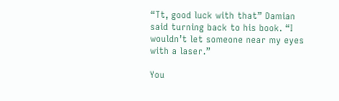“Tt, good luck with that” Damian said turning back to his book. “I wouldn’t let someone near my eyes with a laser.”

You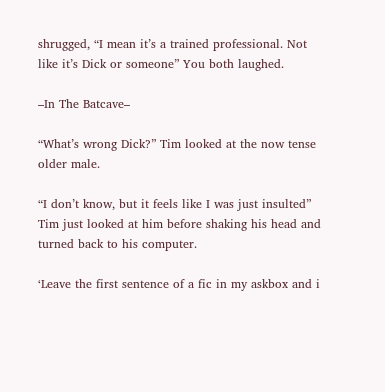shrugged, “I mean it’s a trained professional. Not like it’s Dick or someone” You both laughed.

–In The Batcave–

“What’s wrong Dick?” Tim looked at the now tense older male.

“I don’t know, but it feels like I was just insulted” Tim just looked at him before shaking his head and turned back to his computer.

‘Leave the first sentence of a fic in my askbox and i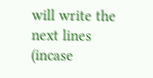will write the next lines (incase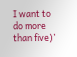I want to do more than five)’